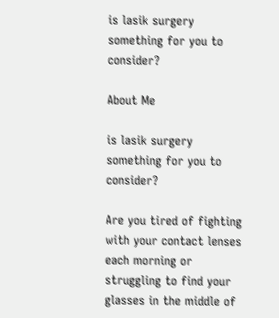is lasik surgery something for you to consider?

About Me

is lasik surgery something for you to consider?

Are you tired of fighting with your contact lenses each morning or struggling to find your glasses in the middle of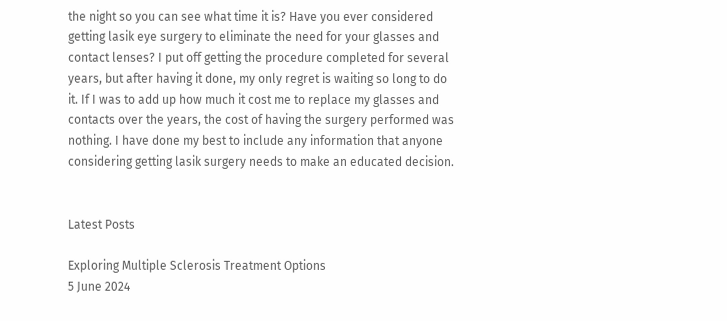the night so you can see what time it is? Have you ever considered getting lasik eye surgery to eliminate the need for your glasses and contact lenses? I put off getting the procedure completed for several years, but after having it done, my only regret is waiting so long to do it. If I was to add up how much it cost me to replace my glasses and contacts over the years, the cost of having the surgery performed was nothing. I have done my best to include any information that anyone considering getting lasik surgery needs to make an educated decision.


Latest Posts

Exploring Multiple Sclerosis Treatment Options
5 June 2024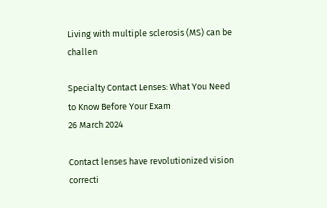Living with multiple sclerosis (MS) can be challen

Specialty Contact Lenses: What You Need to Know Before Your Exam
26 March 2024

Contact lenses have revolutionized vision correcti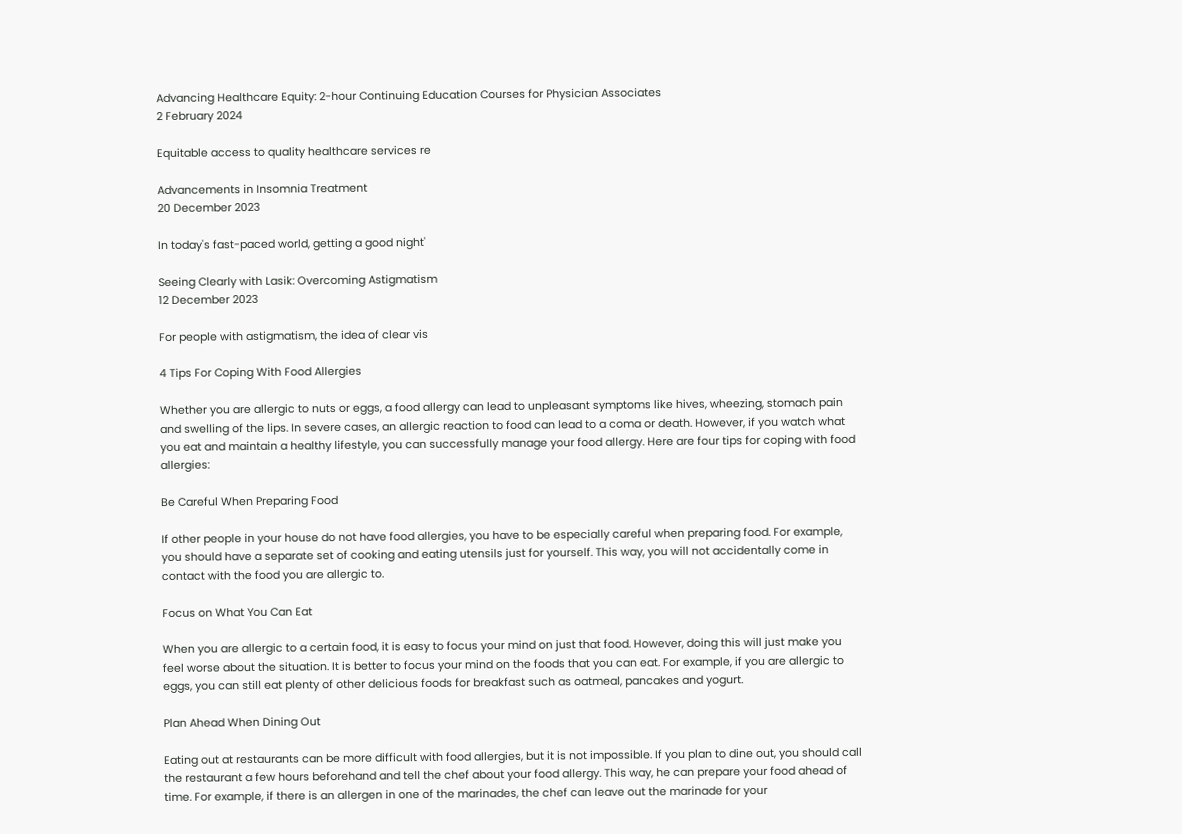Advancing Healthcare Equity: 2-hour Continuing Education Courses for Physician Associates
2 February 2024

Equitable access to quality healthcare services re

Advancements in Insomnia Treatment
20 December 2023

In today's fast-paced world, getting a good night'

Seeing Clearly with Lasik: Overcoming Astigmatism
12 December 2023

For people with astigmatism, the idea of clear vis

4 Tips For Coping With Food Allergies

Whether you are allergic to nuts or eggs, a food allergy can lead to unpleasant symptoms like hives, wheezing, stomach pain and swelling of the lips. In severe cases, an allergic reaction to food can lead to a coma or death. However, if you watch what you eat and maintain a healthy lifestyle, you can successfully manage your food allergy. Here are four tips for coping with food allergies:

Be Careful When Preparing Food

If other people in your house do not have food allergies, you have to be especially careful when preparing food. For example, you should have a separate set of cooking and eating utensils just for yourself. This way, you will not accidentally come in contact with the food you are allergic to.

Focus on What You Can Eat

When you are allergic to a certain food, it is easy to focus your mind on just that food. However, doing this will just make you feel worse about the situation. It is better to focus your mind on the foods that you can eat. For example, if you are allergic to eggs, you can still eat plenty of other delicious foods for breakfast such as oatmeal, pancakes and yogurt.

Plan Ahead When Dining Out

Eating out at restaurants can be more difficult with food allergies, but it is not impossible. If you plan to dine out, you should call the restaurant a few hours beforehand and tell the chef about your food allergy. This way, he can prepare your food ahead of time. For example, if there is an allergen in one of the marinades, the chef can leave out the marinade for your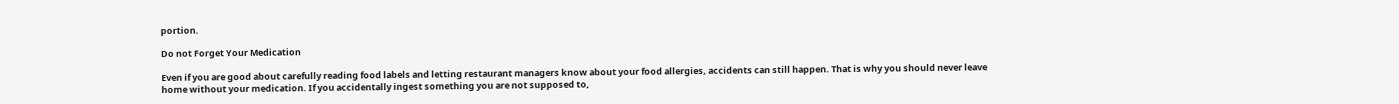portion.

Do not Forget Your Medication

Even if you are good about carefully reading food labels and letting restaurant managers know about your food allergies, accidents can still happen. That is why you should never leave home without your medication. If you accidentally ingest something you are not supposed to,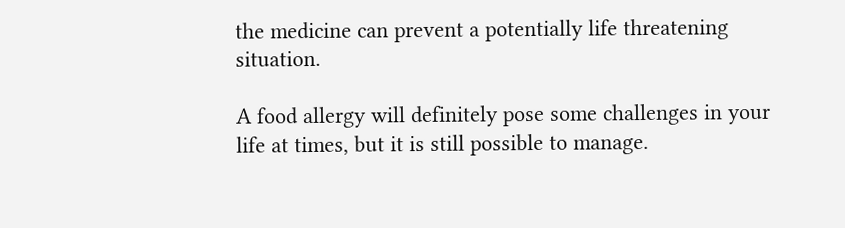the medicine can prevent a potentially life threatening situation.

A food allergy will definitely pose some challenges in your life at times, but it is still possible to manage.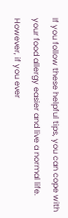If you follow these helpful tips, you can cope with your food allergy easier and live a normal life. However, if you ever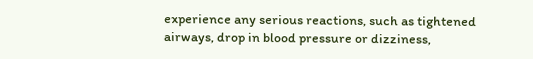experience any serious reactions, such as tightened airways, drop in blood pressure or dizziness,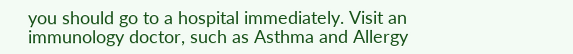you should go to a hospital immediately. Visit an immunology doctor, such as Asthma and Allergy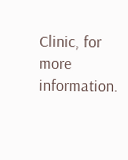Clinic, for more information.